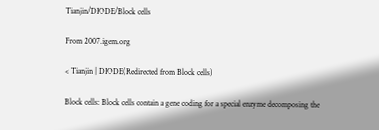Tianjin/DIODE/Block cells

From 2007.igem.org

< Tianjin | DIODE(Redirected from Block cells)

Block cells: Block cells contain a gene coding for a special enzyme decomposing the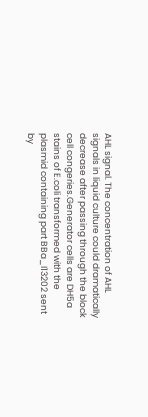AHL signal. The concentration of AHL signals in liquid culture could dramatically decrease after passing through the block cell congeries.Generator cells are DH5a stains of E.coli transformed with the plasmid containing part BBa_I13202 sent by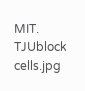MIT.
TJUblock cells.jpg